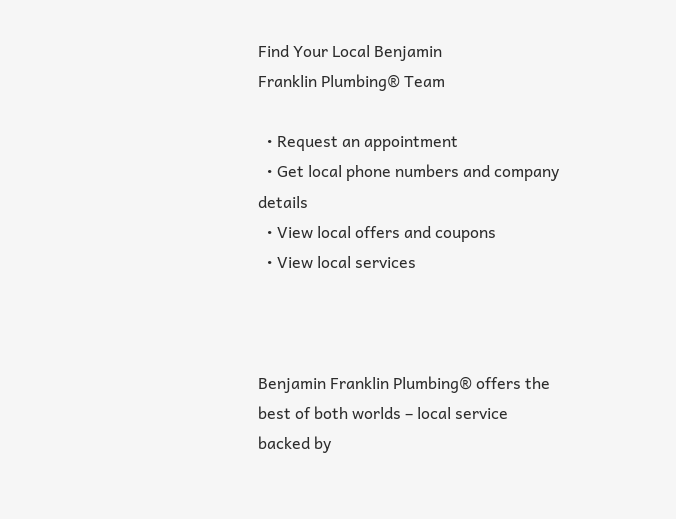Find Your Local Benjamin
Franklin Plumbing® Team

  • Request an appointment
  • Get local phone numbers and company details
  • View local offers and coupons
  • View local services



Benjamin Franklin Plumbing® offers the best of both worlds – local service backed by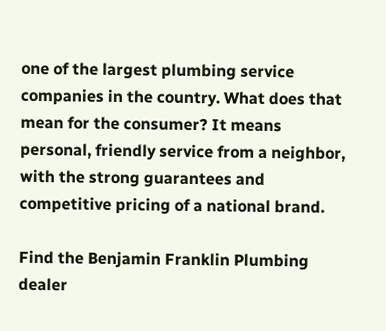one of the largest plumbing service companies in the country. What does that mean for the consumer? It means personal, friendly service from a neighbor, with the strong guarantees and competitive pricing of a national brand.

Find the Benjamin Franklin Plumbing dealer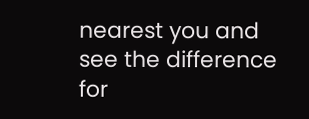nearest you and see the difference for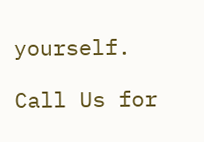yourself.

Call Us for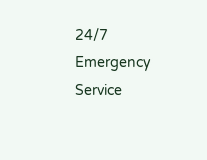24/7
Emergency Service